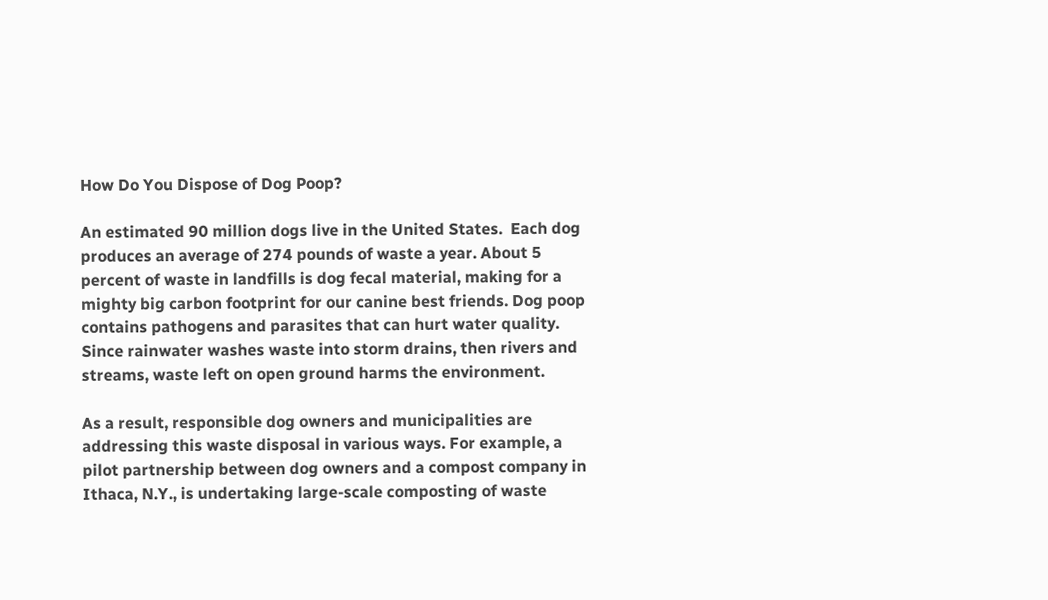How Do You Dispose of Dog Poop?

An estimated 90 million dogs live in the United States.  Each dog produces an average of 274 pounds of waste a year. About 5 percent of waste in landfills is dog fecal material, making for a mighty big carbon footprint for our canine best friends. Dog poop contains pathogens and parasites that can hurt water quality. Since rainwater washes waste into storm drains, then rivers and streams, waste left on open ground harms the environment.

As a result, responsible dog owners and municipalities are addressing this waste disposal in various ways. For example, a pilot partnership between dog owners and a compost company in Ithaca, N.Y., is undertaking large-scale composting of waste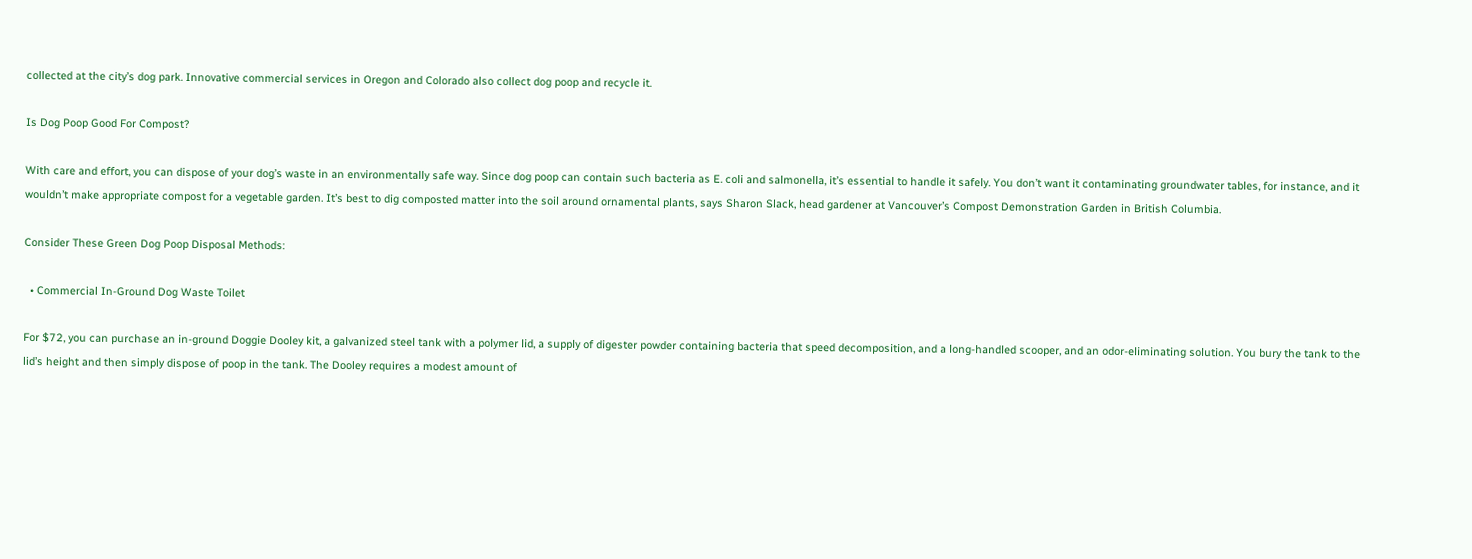collected at the city’s dog park. Innovative commercial services in Oregon and Colorado also collect dog poop and recycle it.

Is Dog Poop Good For Compost?

With care and effort, you can dispose of your dog’s waste in an environmentally safe way. Since dog poop can contain such bacteria as E. coli and salmonella, it’s essential to handle it safely. You don’t want it contaminating groundwater tables, for instance, and it wouldn’t make appropriate compost for a vegetable garden. It’s best to dig composted matter into the soil around ornamental plants, says Sharon Slack, head gardener at Vancouver’s Compost Demonstration Garden in British Columbia.

Consider These Green Dog Poop Disposal Methods:

  • Commercial In-Ground Dog Waste Toilet

For $72, you can purchase an in-ground Doggie Dooley kit, a galvanized steel tank with a polymer lid, a supply of digester powder containing bacteria that speed decomposition, and a long-handled scooper, and an odor-eliminating solution. You bury the tank to the lid’s height and then simply dispose of poop in the tank. The Dooley requires a modest amount of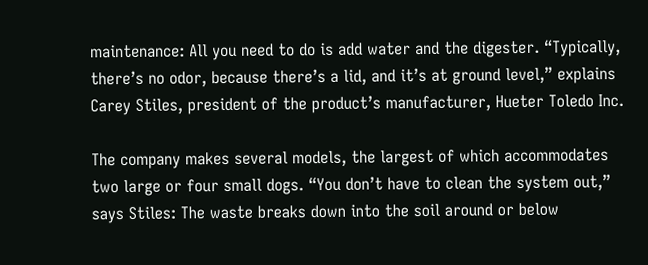maintenance: All you need to do is add water and the digester. “Typically, there’s no odor, because there’s a lid, and it’s at ground level,” explains Carey Stiles, president of the product’s manufacturer, Hueter Toledo Inc.

The company makes several models, the largest of which accommodates two large or four small dogs. “You don’t have to clean the system out,” says Stiles: The waste breaks down into the soil around or below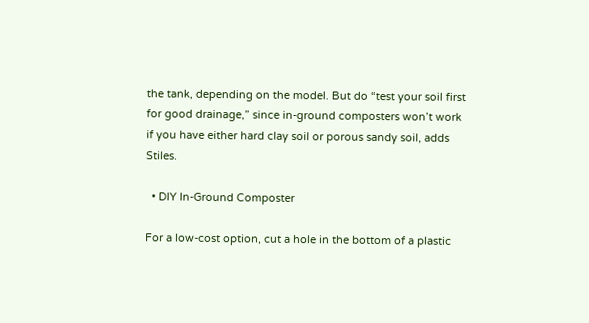the tank, depending on the model. But do “test your soil first for good drainage,” since in-ground composters won’t work if you have either hard clay soil or porous sandy soil, adds Stiles.

  • DIY In-Ground Composter

For a low-cost option, cut a hole in the bottom of a plastic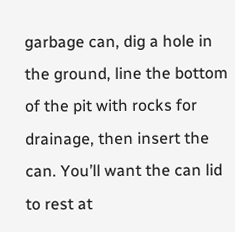garbage can, dig a hole in the ground, line the bottom of the pit with rocks for drainage, then insert the can. You’ll want the can lid to rest at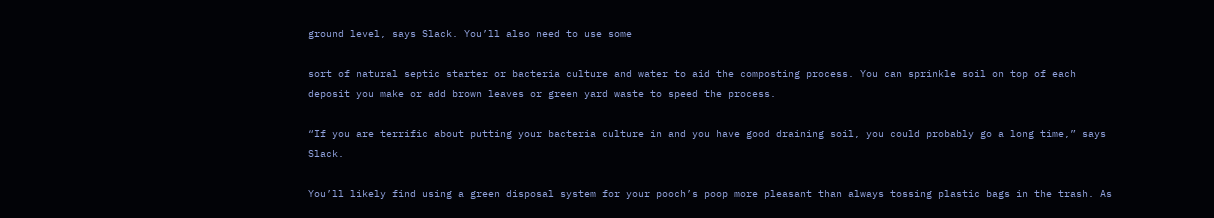ground level, says Slack. You’ll also need to use some

sort of natural septic starter or bacteria culture and water to aid the composting process. You can sprinkle soil on top of each deposit you make or add brown leaves or green yard waste to speed the process.

“If you are terrific about putting your bacteria culture in and you have good draining soil, you could probably go a long time,” says Slack.

You’ll likely find using a green disposal system for your pooch’s poop more pleasant than always tossing plastic bags in the trash. As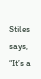Stiles says, “It’s a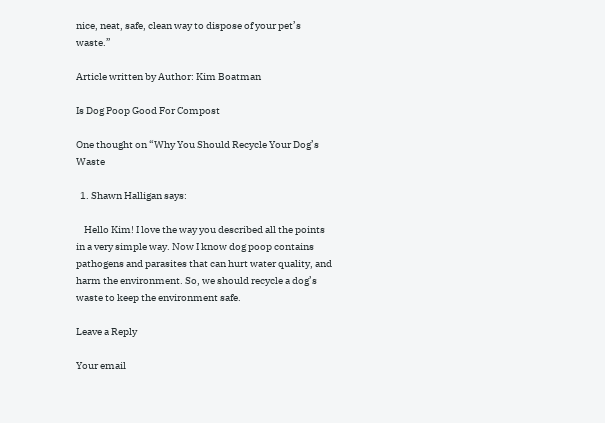nice, neat, safe, clean way to dispose of your pet’s waste.”

Article written by Author: Kim Boatman

Is Dog Poop Good For Compost

One thought on “Why You Should Recycle Your Dog’s Waste

  1. Shawn Halligan says:

    Hello Kim! I love the way you described all the points in a very simple way. Now I know dog poop contains pathogens and parasites that can hurt water quality, and harm the environment. So, we should recycle a dog’s waste to keep the environment safe.

Leave a Reply

Your email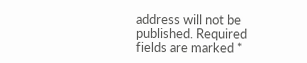address will not be published. Required fields are marked *